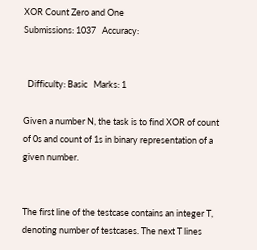XOR Count Zero and One
Submissions: 1037   Accuracy:


  Difficulty: Basic   Marks: 1

Given a number N, the task is to find XOR of count of 0s and count of 1s in binary representation of a given number.


The first line of the testcase contains an integer T, denoting number of testcases. The next T lines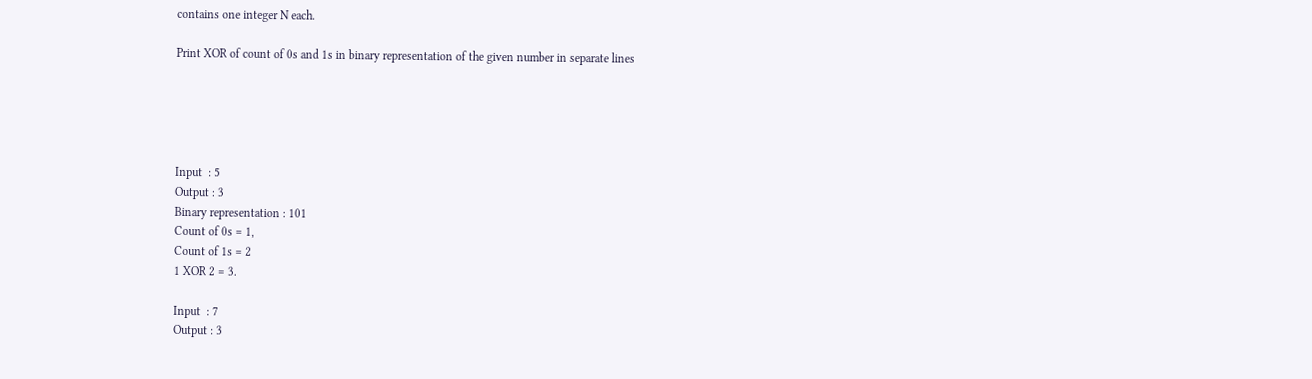contains one integer N each.

Print XOR of count of 0s and 1s in binary representation of the given number in separate lines





Input  : 5
Output : 3
Binary representation : 101
Count of 0s = 1,
Count of 1s = 2
1 XOR 2 = 3.

Input  : 7
Output : 3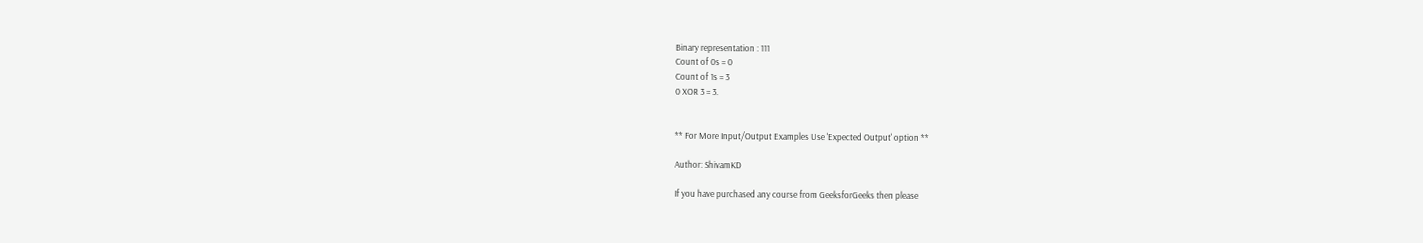Binary representation : 111
Count of 0s = 0
Count of 1s = 3
0 XOR 3 = 3.


** For More Input/Output Examples Use 'Expected Output' option **

Author: ShivamKD

If you have purchased any course from GeeksforGeeks then please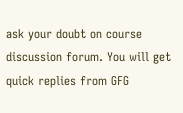ask your doubt on course discussion forum. You will get quick replies from GFG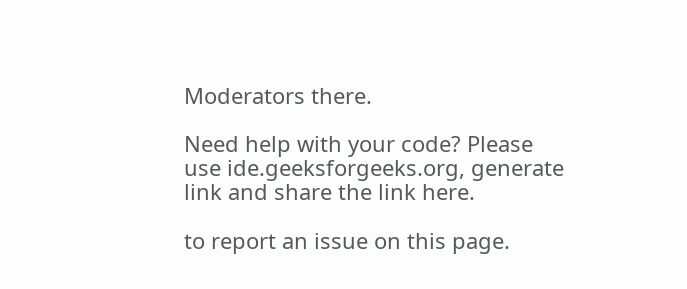Moderators there.

Need help with your code? Please use ide.geeksforgeeks.org, generate link and share the link here.

to report an issue on this page.